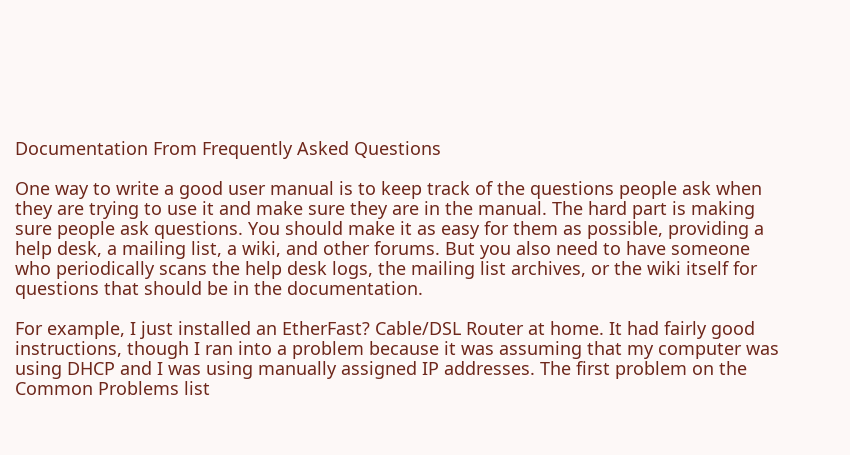Documentation From Frequently Asked Questions

One way to write a good user manual is to keep track of the questions people ask when they are trying to use it and make sure they are in the manual. The hard part is making sure people ask questions. You should make it as easy for them as possible, providing a help desk, a mailing list, a wiki, and other forums. But you also need to have someone who periodically scans the help desk logs, the mailing list archives, or the wiki itself for questions that should be in the documentation.

For example, I just installed an EtherFast? Cable/DSL Router at home. It had fairly good instructions, though I ran into a problem because it was assuming that my computer was using DHCP and I was using manually assigned IP addresses. The first problem on the Common Problems list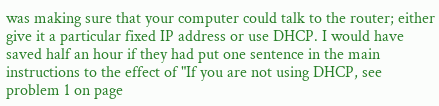was making sure that your computer could talk to the router; either give it a particular fixed IP address or use DHCP. I would have saved half an hour if they had put one sentence in the main instructions to the effect of "If you are not using DHCP, see problem 1 on page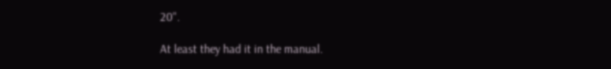20".

At least they had it in the manual.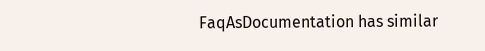FaqAsDocumentation has similar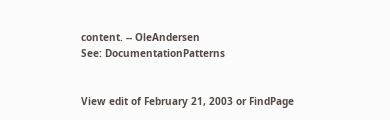content. -- OleAndersen
See: DocumentationPatterns


View edit of February 21, 2003 or FindPage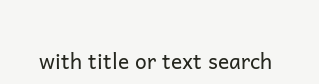with title or text search